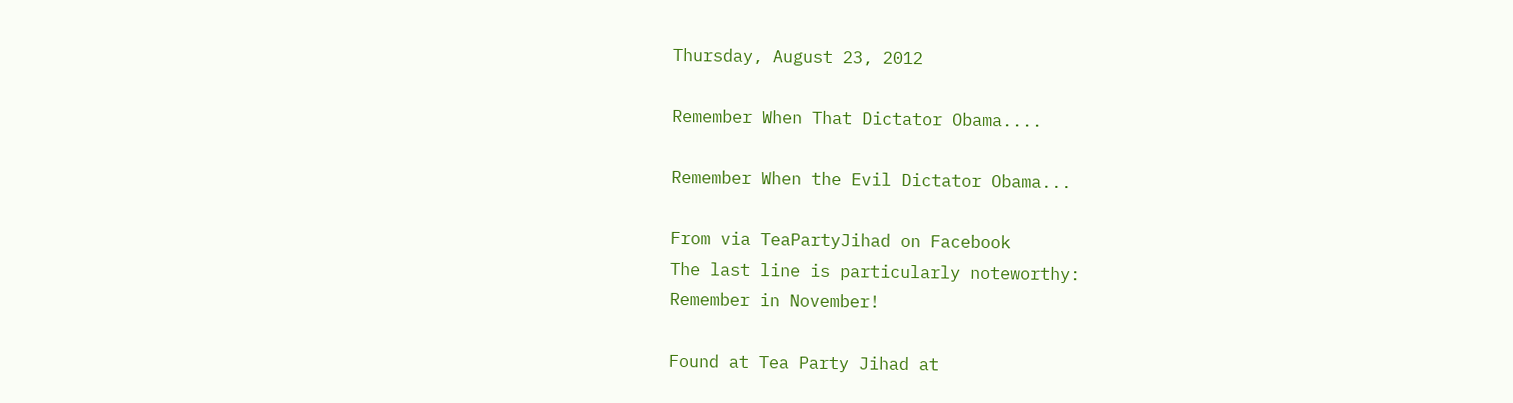Thursday, August 23, 2012

Remember When That Dictator Obama....

Remember When the Evil Dictator Obama...

From via TeaPartyJihad on Facebook
The last line is particularly noteworthy:
Remember in November!

Found at Tea Party Jihad at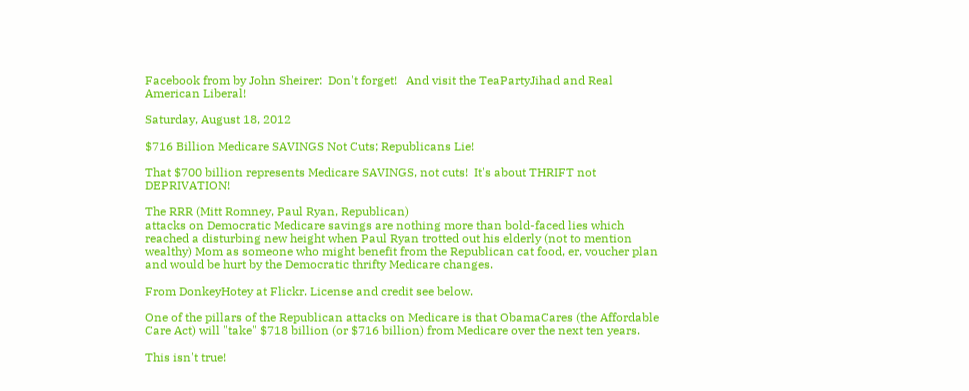Facebook from by John Sheirer:  Don't forget!   And visit the TeaPartyJihad and Real American Liberal!

Saturday, August 18, 2012

$716 Billion Medicare SAVINGS Not Cuts; Republicans Lie!

That $700 billion represents Medicare SAVINGS, not cuts!  It's about THRIFT not DEPRIVATION!

The RRR (Mitt Romney, Paul Ryan, Republican)
attacks on Democratic Medicare savings are nothing more than bold-faced lies which reached a disturbing new height when Paul Ryan trotted out his elderly (not to mention wealthy) Mom as someone who might benefit from the Republican cat food, er, voucher plan and would be hurt by the Democratic thrifty Medicare changes.

From DonkeyHotey at Flickr. License and credit see below.

One of the pillars of the Republican attacks on Medicare is that ObamaCares (the Affordable Care Act) will "take" $718 billion (or $716 billion) from Medicare over the next ten years.

This isn't true!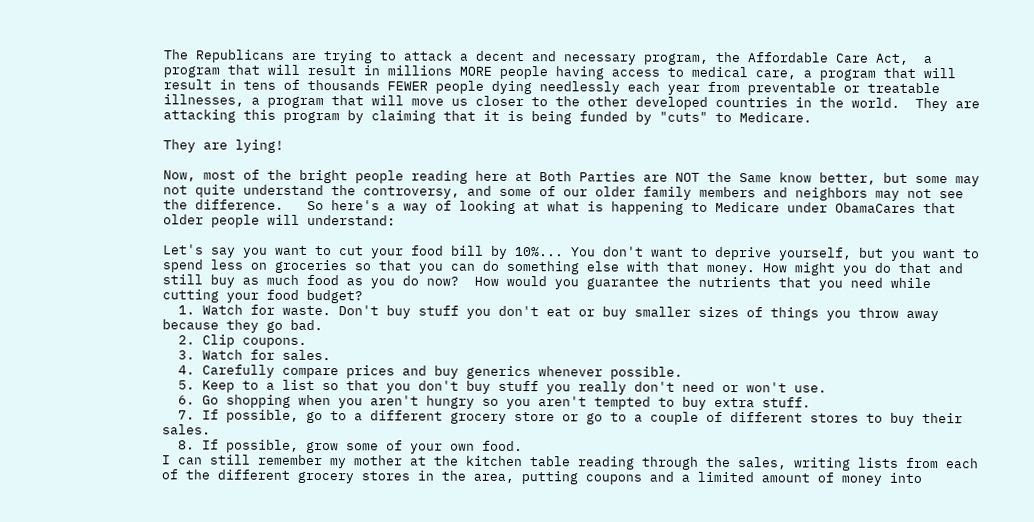The Republicans are trying to attack a decent and necessary program, the Affordable Care Act,  a program that will result in millions MORE people having access to medical care, a program that will result in tens of thousands FEWER people dying needlessly each year from preventable or treatable illnesses, a program that will move us closer to the other developed countries in the world.  They are attacking this program by claiming that it is being funded by "cuts" to Medicare.

They are lying!

Now, most of the bright people reading here at Both Parties are NOT the Same know better, but some may not quite understand the controversy, and some of our older family members and neighbors may not see the difference.   So here's a way of looking at what is happening to Medicare under ObamaCares that older people will understand:

Let's say you want to cut your food bill by 10%... You don't want to deprive yourself, but you want to spend less on groceries so that you can do something else with that money. How might you do that and still buy as much food as you do now?  How would you guarantee the nutrients that you need while cutting your food budget?
  1. Watch for waste. Don't buy stuff you don't eat or buy smaller sizes of things you throw away because they go bad.
  2. Clip coupons.
  3. Watch for sales.
  4. Carefully compare prices and buy generics whenever possible.
  5. Keep to a list so that you don't buy stuff you really don't need or won't use.
  6. Go shopping when you aren't hungry so you aren't tempted to buy extra stuff.
  7. If possible, go to a different grocery store or go to a couple of different stores to buy their sales.
  8. If possible, grow some of your own food.
I can still remember my mother at the kitchen table reading through the sales, writing lists from each of the different grocery stores in the area, putting coupons and a limited amount of money into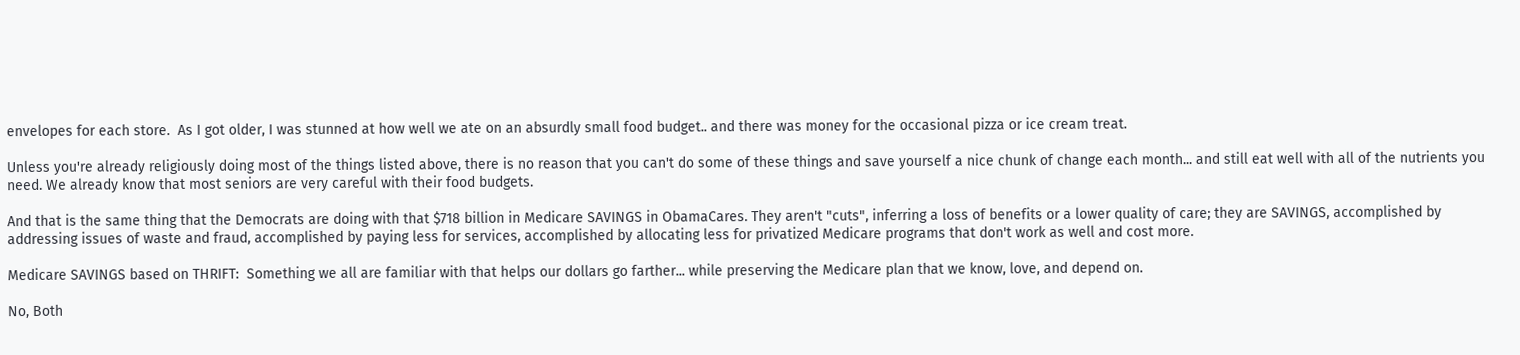envelopes for each store.  As I got older, I was stunned at how well we ate on an absurdly small food budget.. and there was money for the occasional pizza or ice cream treat.

Unless you're already religiously doing most of the things listed above, there is no reason that you can't do some of these things and save yourself a nice chunk of change each month... and still eat well with all of the nutrients you need. We already know that most seniors are very careful with their food budgets.

And that is the same thing that the Democrats are doing with that $718 billion in Medicare SAVINGS in ObamaCares. They aren't "cuts", inferring a loss of benefits or a lower quality of care; they are SAVINGS, accomplished by addressing issues of waste and fraud, accomplished by paying less for services, accomplished by allocating less for privatized Medicare programs that don't work as well and cost more.

Medicare SAVINGS based on THRIFT:  Something we all are familiar with that helps our dollars go farther... while preserving the Medicare plan that we know, love, and depend on.

No, Both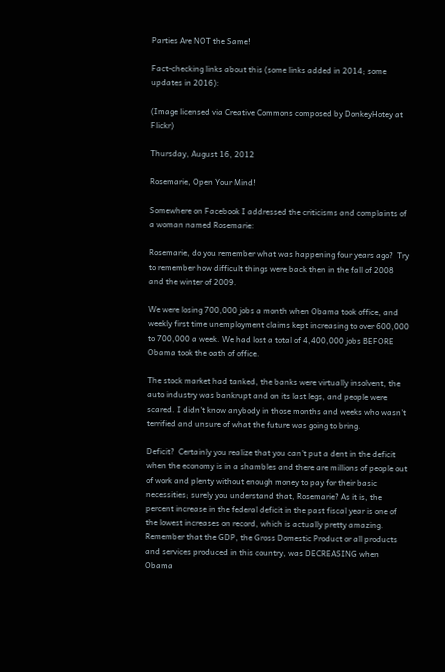Parties Are NOT the Same!

Fact-checking links about this (some links added in 2014; some updates in 2016):

(Image licensed via Creative Commons composed by DonkeyHotey at Flickr)

Thursday, August 16, 2012

Rosemarie, Open Your Mind!

Somewhere on Facebook I addressed the criticisms and complaints of a woman named Rosemarie:

Rosemarie, do you remember what was happening four years ago?  Try to remember how difficult things were back then in the fall of 2008 and the winter of 2009.

We were losing 700,000 jobs a month when Obama took office, and weekly first time unemployment claims kept increasing to over 600,000 to 700,000 a week. We had lost a total of 4,400,000 jobs BEFORE Obama took the oath of office.

The stock market had tanked, the banks were virtually insolvent, the auto industry was bankrupt and on its last legs, and people were scared. I didn't know anybody in those months and weeks who wasn't terrified and unsure of what the future was going to bring.

Deficit?  Certainly you realize that you can't put a dent in the deficit when the economy is in a shambles and there are millions of people out of work and plenty without enough money to pay for their basic necessities; surely you understand that, Rosemarie? As it is, the percent increase in the federal deficit in the past fiscal year is one of the lowest increases on record, which is actually pretty amazing. Remember that the GDP, the Gross Domestic Product or all products and services produced in this country, was DECREASING when Obama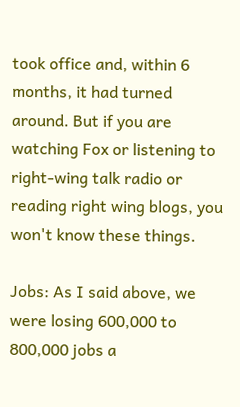took office and, within 6 months, it had turned around. But if you are watching Fox or listening to right-wing talk radio or reading right wing blogs, you won't know these things.

Jobs: As I said above, we were losing 600,000 to 800,000 jobs a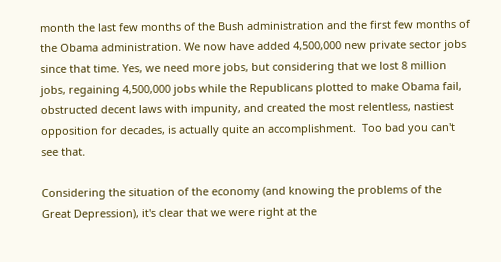month the last few months of the Bush administration and the first few months of the Obama administration. We now have added 4,500,000 new private sector jobs since that time. Yes, we need more jobs, but considering that we lost 8 million jobs, regaining 4,500,000 jobs while the Republicans plotted to make Obama fail, obstructed decent laws with impunity, and created the most relentless, nastiest opposition for decades, is actually quite an accomplishment.  Too bad you can't see that.

Considering the situation of the economy (and knowing the problems of the Great Depression), it's clear that we were right at the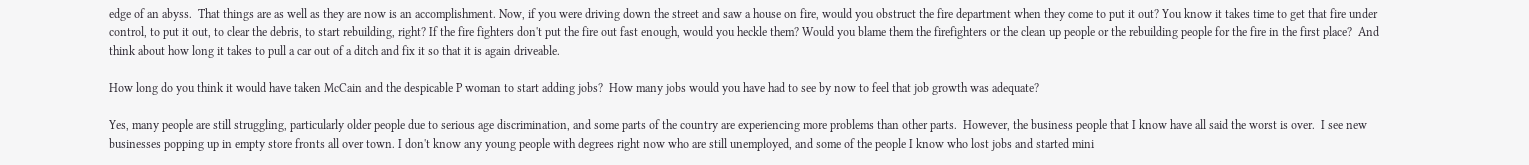edge of an abyss.  That things are as well as they are now is an accomplishment. Now, if you were driving down the street and saw a house on fire, would you obstruct the fire department when they come to put it out? You know it takes time to get that fire under control, to put it out, to clear the debris, to start rebuilding, right? If the fire fighters don't put the fire out fast enough, would you heckle them? Would you blame them the firefighters or the clean up people or the rebuilding people for the fire in the first place?  And think about how long it takes to pull a car out of a ditch and fix it so that it is again driveable.

How long do you think it would have taken McCain and the despicable P woman to start adding jobs?  How many jobs would you have had to see by now to feel that job growth was adequate?

Yes, many people are still struggling, particularly older people due to serious age discrimination, and some parts of the country are experiencing more problems than other parts.  However, the business people that I know have all said the worst is over.  I see new businesses popping up in empty store fronts all over town. I don't know any young people with degrees right now who are still unemployed, and some of the people I know who lost jobs and started mini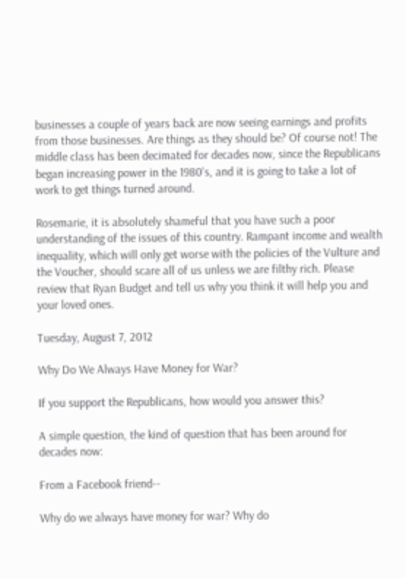businesses a couple of years back are now seeing earnings and profits from those businesses. Are things as they should be? Of course not! The middle class has been decimated for decades now, since the Republicans began increasing power in the 1980's, and it is going to take a lot of work to get things turned around.

Rosemarie, it is absolutely shameful that you have such a poor understanding of the issues of this country. Rampant income and wealth inequality, which will only get worse with the policies of the Vulture and the Voucher, should scare all of us unless we are filthy rich. Please review that Ryan Budget and tell us why you think it will help you and your loved ones.

Tuesday, August 7, 2012

Why Do We Always Have Money for War?

If you support the Republicans, how would you answer this?

A simple question, the kind of question that has been around for decades now:

From a Facebook friend--

Why do we always have money for war? Why do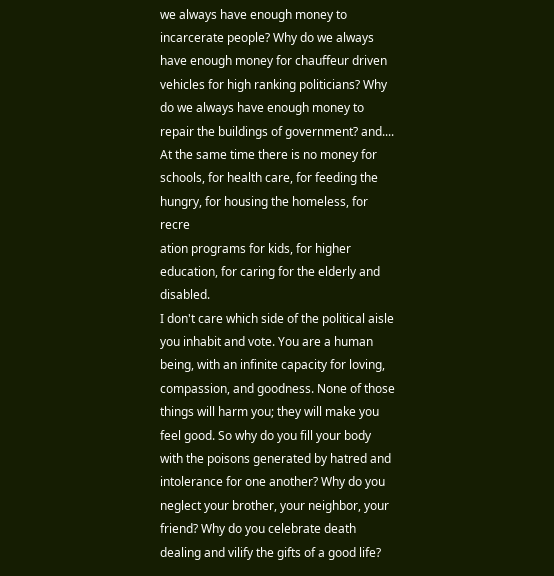we always have enough money to incarcerate people? Why do we always have enough money for chauffeur driven vehicles for high ranking politicians? Why do we always have enough money to repair the buildings of government? and....
At the same time there is no money for schools, for health care, for feeding the hungry, for housing the homeless, for recre
ation programs for kids, for higher education, for caring for the elderly and disabled.
I don't care which side of the political aisle you inhabit and vote. You are a human being, with an infinite capacity for loving, compassion, and goodness. None of those things will harm you; they will make you feel good. So why do you fill your body with the poisons generated by hatred and intolerance for one another? Why do you neglect your brother, your neighbor, your friend? Why do you celebrate death dealing and vilify the gifts of a good life?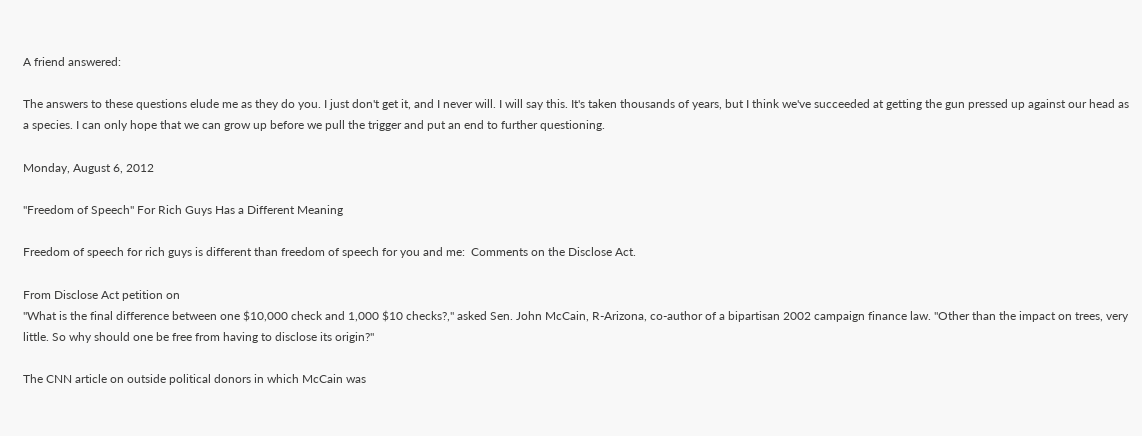A friend answered:

The answers to these questions elude me as they do you. I just don't get it, and I never will. I will say this. It's taken thousands of years, but I think we've succeeded at getting the gun pressed up against our head as a species. I can only hope that we can grow up before we pull the trigger and put an end to further questioning.

Monday, August 6, 2012

"Freedom of Speech" For Rich Guys Has a Different Meaning

Freedom of speech for rich guys is different than freedom of speech for you and me:  Comments on the Disclose Act.

From Disclose Act petition on
"What is the final difference between one $10,000 check and 1,000 $10 checks?," asked Sen. John McCain, R-Arizona, co-author of a bipartisan 2002 campaign finance law. "Other than the impact on trees, very little. So why should one be free from having to disclose its origin?"

The CNN article on outside political donors in which McCain was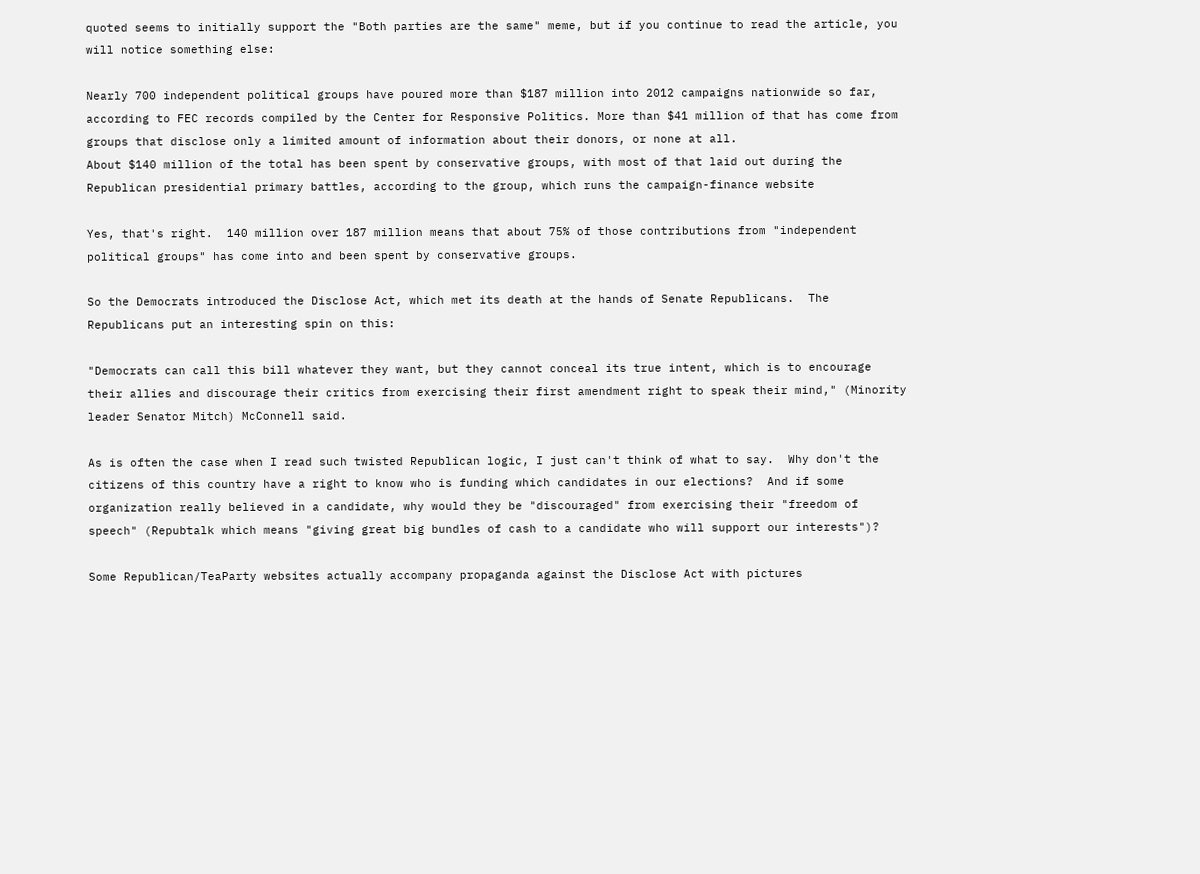quoted seems to initially support the "Both parties are the same" meme, but if you continue to read the article, you will notice something else:

Nearly 700 independent political groups have poured more than $187 million into 2012 campaigns nationwide so far, according to FEC records compiled by the Center for Responsive Politics. More than $41 million of that has come from groups that disclose only a limited amount of information about their donors, or none at all.
About $140 million of the total has been spent by conservative groups, with most of that laid out during the Republican presidential primary battles, according to the group, which runs the campaign-finance website

Yes, that's right.  140 million over 187 million means that about 75% of those contributions from "independent political groups" has come into and been spent by conservative groups.

So the Democrats introduced the Disclose Act, which met its death at the hands of Senate Republicans.  The Republicans put an interesting spin on this:

"Democrats can call this bill whatever they want, but they cannot conceal its true intent, which is to encourage their allies and discourage their critics from exercising their first amendment right to speak their mind," (Minority leader Senator Mitch) McConnell said.

As is often the case when I read such twisted Republican logic, I just can't think of what to say.  Why don't the citizens of this country have a right to know who is funding which candidates in our elections?  And if some organization really believed in a candidate, why would they be "discouraged" from exercising their "freedom of speech" (Repubtalk which means "giving great big bundles of cash to a candidate who will support our interests")?

Some Republican/TeaParty websites actually accompany propaganda against the Disclose Act with pictures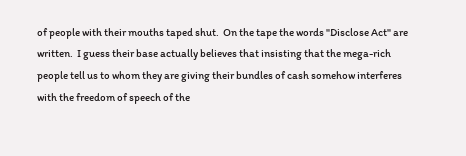of people with their mouths taped shut.  On the tape the words "Disclose Act" are written.  I guess their base actually believes that insisting that the mega-rich people tell us to whom they are giving their bundles of cash somehow interferes with the freedom of speech of the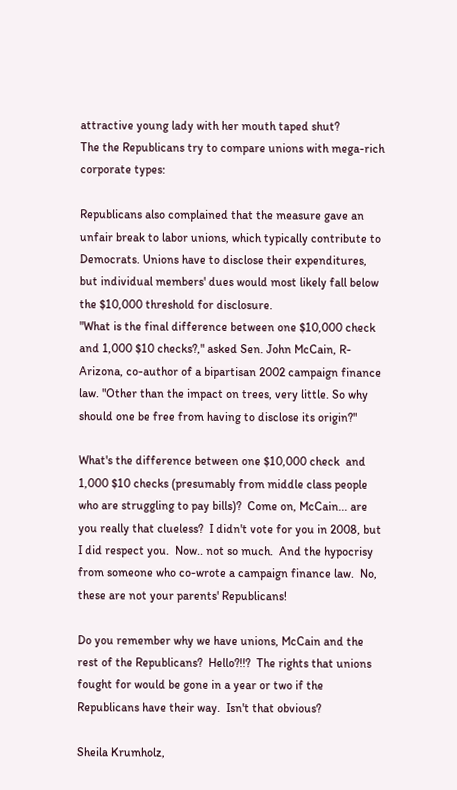attractive young lady with her mouth taped shut?
The the Republicans try to compare unions with mega-rich corporate types:

Republicans also complained that the measure gave an unfair break to labor unions, which typically contribute to Democrats. Unions have to disclose their expenditures, but individual members' dues would most likely fall below the $10,000 threshold for disclosure.
"What is the final difference between one $10,000 check and 1,000 $10 checks?," asked Sen. John McCain, R-Arizona, co-author of a bipartisan 2002 campaign finance law. "Other than the impact on trees, very little. So why should one be free from having to disclose its origin?"

What's the difference between one $10,000 check  and 1,000 $10 checks (presumably from middle class people who are struggling to pay bills)?  Come on, McCain... are you really that clueless?  I didn't vote for you in 2008, but I did respect you.  Now.. not so much.  And the hypocrisy from someone who co-wrote a campaign finance law.  No, these are not your parents' Republicans!

Do you remember why we have unions, McCain and the rest of the Republicans?  Hello?!!?  The rights that unions fought for would be gone in a year or two if the Republicans have their way.  Isn't that obvious?

Sheila Krumholz,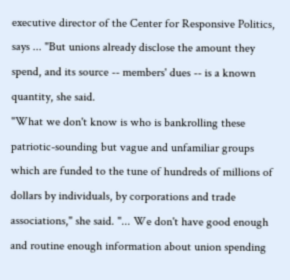executive director of the Center for Responsive Politics, says ... "But unions already disclose the amount they spend, and its source -- members' dues -- is a known quantity, she said.
"What we don't know is who is bankrolling these patriotic-sounding but vague and unfamiliar groups which are funded to the tune of hundreds of millions of dollars by individuals, by corporations and trade associations," she said. "... We don't have good enough and routine enough information about union spending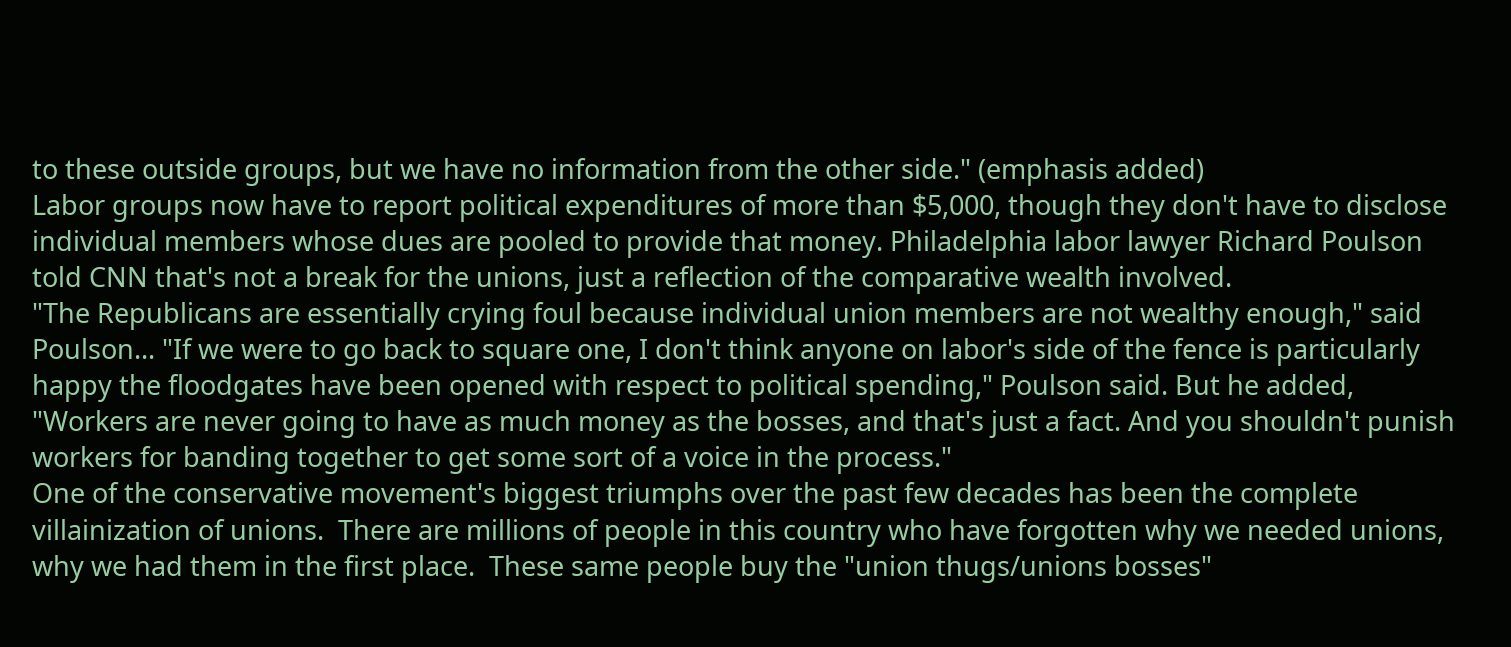to these outside groups, but we have no information from the other side." (emphasis added)
Labor groups now have to report political expenditures of more than $5,000, though they don't have to disclose individual members whose dues are pooled to provide that money. Philadelphia labor lawyer Richard Poulson told CNN that's not a break for the unions, just a reflection of the comparative wealth involved.
"The Republicans are essentially crying foul because individual union members are not wealthy enough," said Poulson... "If we were to go back to square one, I don't think anyone on labor's side of the fence is particularly happy the floodgates have been opened with respect to political spending," Poulson said. But he added, "Workers are never going to have as much money as the bosses, and that's just a fact. And you shouldn't punish workers for banding together to get some sort of a voice in the process."
One of the conservative movement's biggest triumphs over the past few decades has been the complete villainization of unions.  There are millions of people in this country who have forgotten why we needed unions, why we had them in the first place.  These same people buy the "union thugs/unions bosses"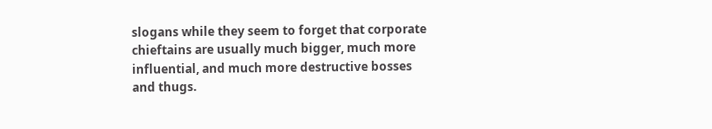slogans while they seem to forget that corporate chieftains are usually much bigger, much more influential, and much more destructive bosses and thugs.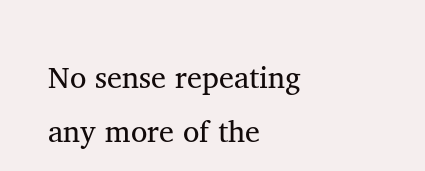No sense repeating any more of the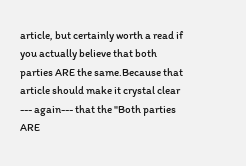article, but certainly worth a read if you actually believe that both parties ARE the same.Because that article should make it crystal clear --- again--- that the "Both parties ARE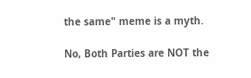the same" meme is a myth.

No, Both Parties are NOT the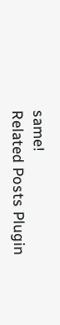same!
Related Posts Plugin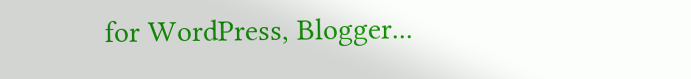for WordPress, Blogger...